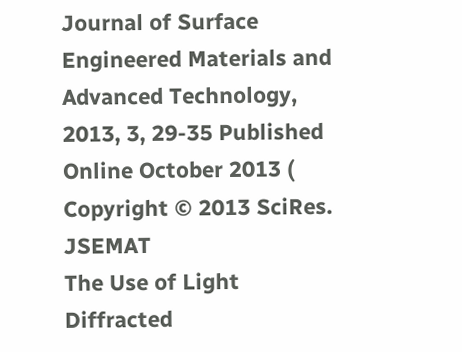Journal of Surface Engineered Materials and Advanced Technology, 2013, 3, 29-35 Published Online October 2013 (
Copyright © 2013 SciRes. JSEMAT
The Use of Light Diffracted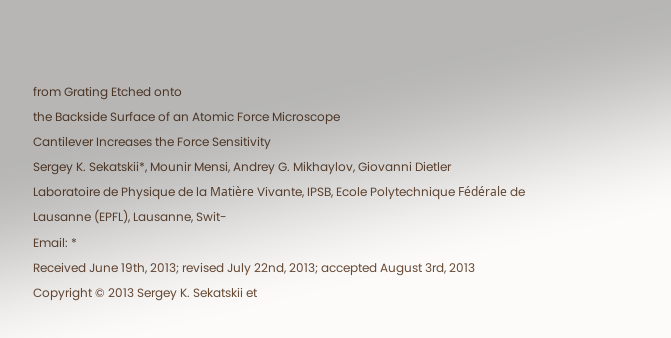from Grating Etched onto
the Backside Surface of an Atomic Force Microscope
Cantilever Increases the Force Sensitivity
Sergey K. Sekatskii*, Mounir Mensi, Andrey G. Mikhaylov, Giovanni Dietler
Laboratoire de Physique de la Matière Vivante, IPSB, Ecole Polytechnique Fédérale de Lausanne (EPFL), Lausanne, Swit-
Email: *
Received June 19th, 2013; revised July 22nd, 2013; accepted August 3rd, 2013
Copyright © 2013 Sergey K. Sekatskii et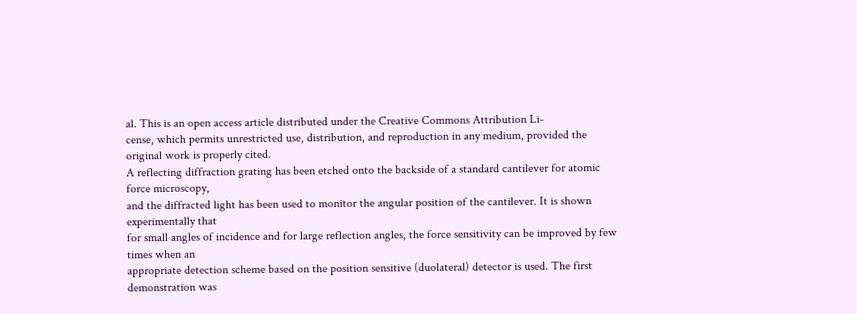al. This is an open access article distributed under the Creative Commons Attribution Li-
cense, which permits unrestricted use, distribution, and reproduction in any medium, provided the original work is properly cited.
A reflecting diffraction grating has been etched onto the backside of a standard cantilever for atomic force microscopy,
and the diffracted light has been used to monitor the angular position of the cantilever. It is shown experimentally that
for small angles of incidence and for large reflection angles, the force sensitivity can be improved by few times when an
appropriate detection scheme based on the position sensitive (duolateral) detector is used. The first demonstration was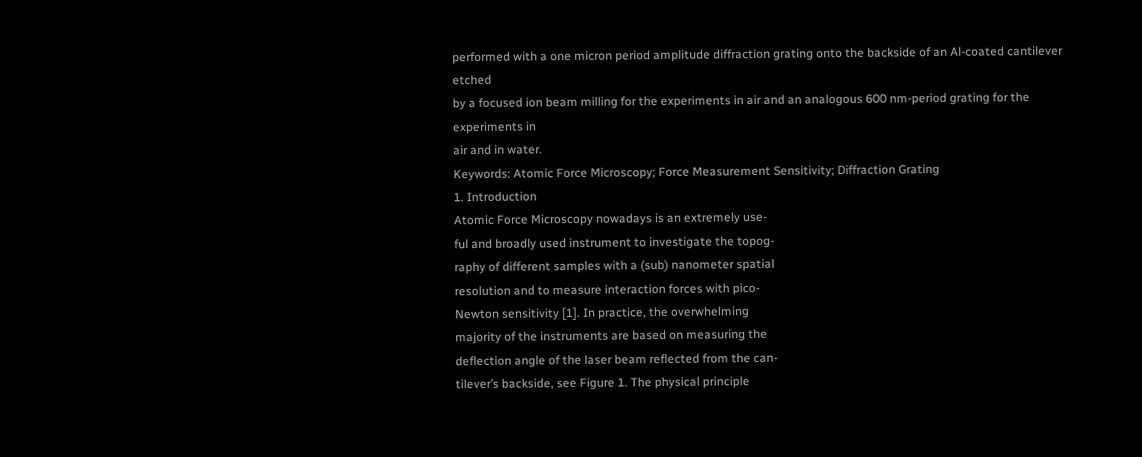performed with a one micron period amplitude diffraction grating onto the backside of an Al-coated cantilever etched
by a focused ion beam milling for the experiments in air and an analogous 600 nm-period grating for the experiments in
air and in water.
Keywords: Atomic Force Microscopy; Force Measurement Sensitivity; Diffraction Grating
1. Introduction
Atomic Force Microscopy nowadays is an extremely use-
ful and broadly used instrument to investigate the topog-
raphy of different samples with a (sub) nanometer spatial
resolution and to measure interaction forces with pico-
Newton sensitivity [1]. In practice, the overwhelming
majority of the instruments are based on measuring the
deflection angle of the laser beam reflected from the can-
tilever’s backside, see Figure 1. The physical principle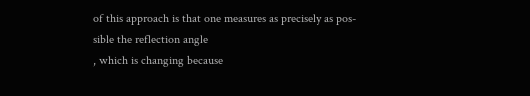of this approach is that one measures as precisely as pos-
sible the reflection angle
, which is changing because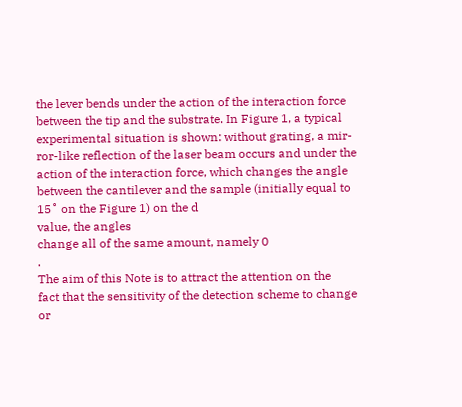the lever bends under the action of the interaction force
between the tip and the substrate. In Figure 1, a typical
experimental situation is shown: without grating, a mir-
ror-like reflection of the laser beam occurs and under the
action of the interaction force, which changes the angle
between the cantilever and the sample (initially equal to
15˚ on the Figure 1) on the d
value, the angles
change all of the same amount, namely 0
.
The aim of this Note is to attract the attention on the
fact that the sensitivity of the detection scheme to change
or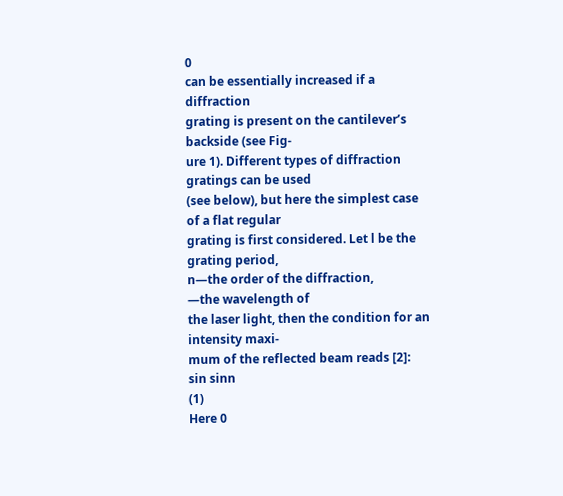0
can be essentially increased if a diffraction
grating is present on the cantilever’s backside (see Fig-
ure 1). Different types of diffraction gratings can be used
(see below), but here the simplest case of a flat regular
grating is first considered. Let l be the grating period,
n—the order of the diffraction,
—the wavelength of
the laser light, then the condition for an intensity maxi-
mum of the reflected beam reads [2]:
sin sinn
(1)
Here 0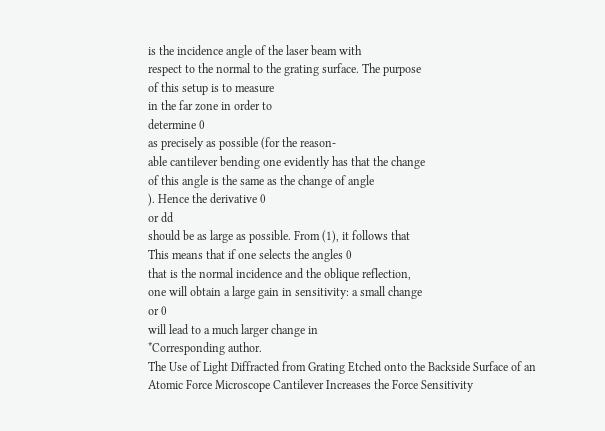is the incidence angle of the laser beam with
respect to the normal to the grating surface. The purpose
of this setup is to measure
in the far zone in order to
determine 0
as precisely as possible (for the reason-
able cantilever bending one evidently has that the change
of this angle is the same as the change of angle
). Hence the derivative 0
or dd
should be as large as possible. From (1), it follows that
This means that if one selects the angles 0
that is the normal incidence and the oblique reflection,
one will obtain a large gain in sensitivity: a small change
or 0
will lead to a much larger change in
*Corresponding author.
The Use of Light Diffracted from Grating Etched onto the Backside Surface of an
Atomic Force Microscope Cantilever Increases the Force Sensitivity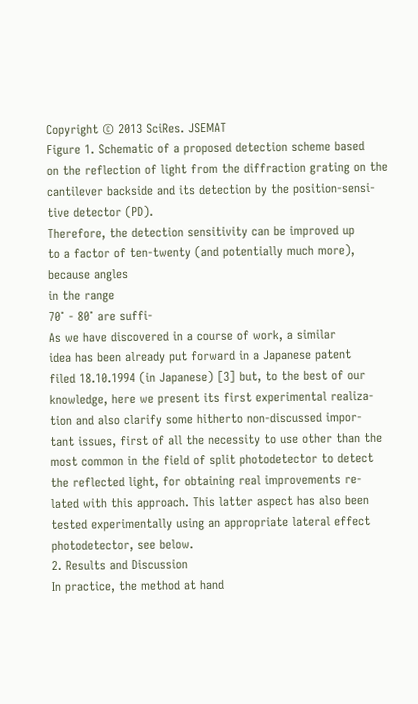Copyright © 2013 SciRes. JSEMAT
Figure 1. Schematic of a proposed detection scheme based
on the reflection of light from the diffraction grating on the
cantilever backside and its detection by the position-sensi-
tive detector (PD).
Therefore, the detection sensitivity can be improved up
to a factor of ten-twenty (and potentially much more),
because angles
in the range
70˚ - 80˚ are suffi-
As we have discovered in a course of work, a similar
idea has been already put forward in a Japanese patent
filed 18.10.1994 (in Japanese) [3] but, to the best of our
knowledge, here we present its first experimental realiza-
tion and also clarify some hitherto non-discussed impor-
tant issues, first of all the necessity to use other than the
most common in the field of split photodetector to detect
the reflected light, for obtaining real improvements re-
lated with this approach. This latter aspect has also been
tested experimentally using an appropriate lateral effect
photodetector, see below.
2. Results and Discussion
In practice, the method at hand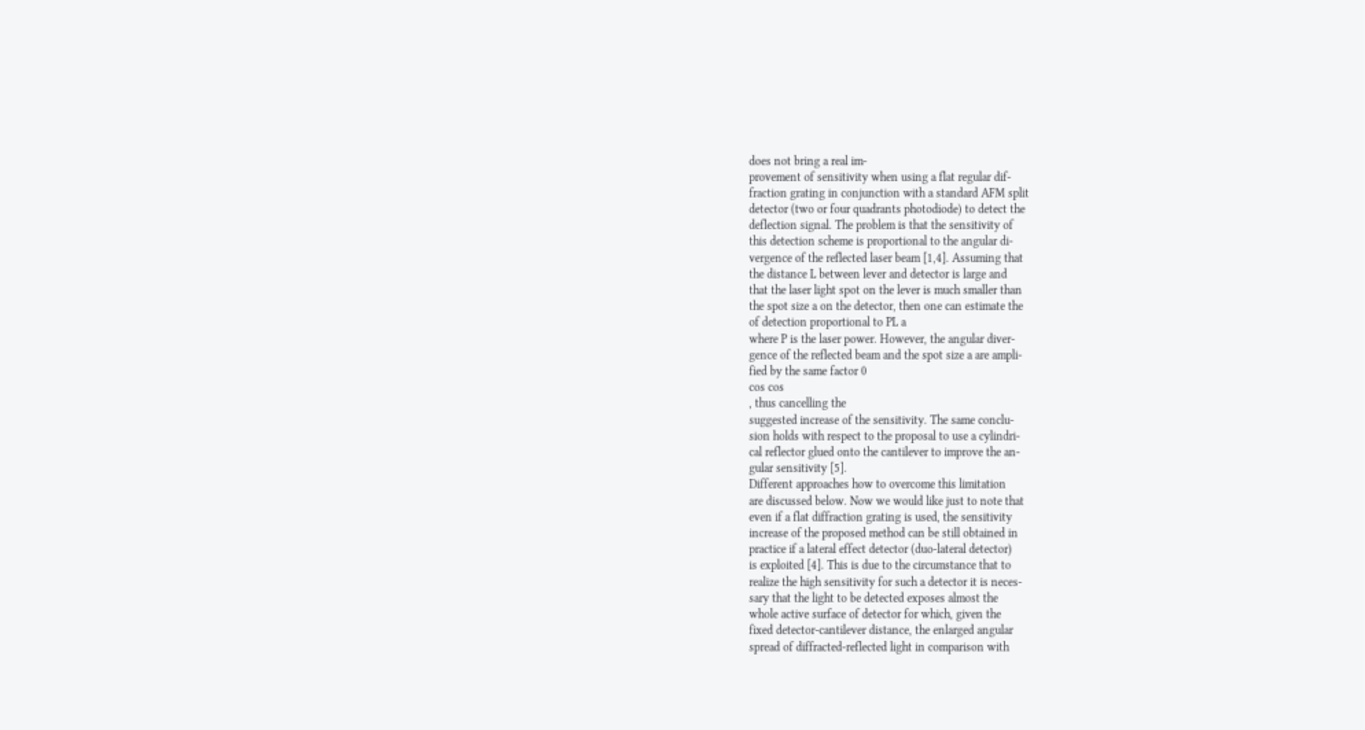does not bring a real im-
provement of sensitivity when using a flat regular dif-
fraction grating in conjunction with a standard AFM split
detector (two or four quadrants photodiode) to detect the
deflection signal. The problem is that the sensitivity of
this detection scheme is proportional to the angular di-
vergence of the reflected laser beam [1,4]. Assuming that
the distance L between lever and detector is large and
that the laser light spot on the lever is much smaller than
the spot size a on the detector, then one can estimate the
of detection proportional to PL a
where P is the laser power. However, the angular diver-
gence of the reflected beam and the spot size a are ampli-
fied by the same factor 0
cos cos
, thus cancelling the
suggested increase of the sensitivity. The same conclu-
sion holds with respect to the proposal to use a cylindri-
cal reflector glued onto the cantilever to improve the an-
gular sensitivity [5].
Different approaches how to overcome this limitation
are discussed below. Now we would like just to note that
even if a flat diffraction grating is used, the sensitivity
increase of the proposed method can be still obtained in
practice if a lateral effect detector (duo-lateral detector)
is exploited [4]. This is due to the circumstance that to
realize the high sensitivity for such a detector it is neces-
sary that the light to be detected exposes almost the
whole active surface of detector for which, given the
fixed detector-cantilever distance, the enlarged angular
spread of diffracted-reflected light in comparison with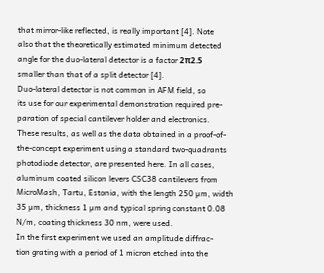that mirror-like reflected, is really important [4]. Note
also that the theoretically estimated minimum detected
angle for the duo-lateral detector is a factor 2π2.5
smaller than that of a split detector [4].
Duo-lateral detector is not common in AFM field, so
its use for our experimental demonstration required pre-
paration of special cantilever holder and electronics.
These results, as well as the data obtained in a proof-of-
the-concept experiment using a standard two-quadrants
photodiode detector, are presented here. In all cases,
aluminum coated silicon levers CSC38 cantilevers from
MicroMash, Tartu, Estonia, with the length 250 µm, width
35 µm, thickness 1 µm and typical spring constant 0.08
N/m, coating thickness 30 nm, were used.
In the first experiment we used an amplitude diffrac-
tion grating with a period of 1 micron etched into the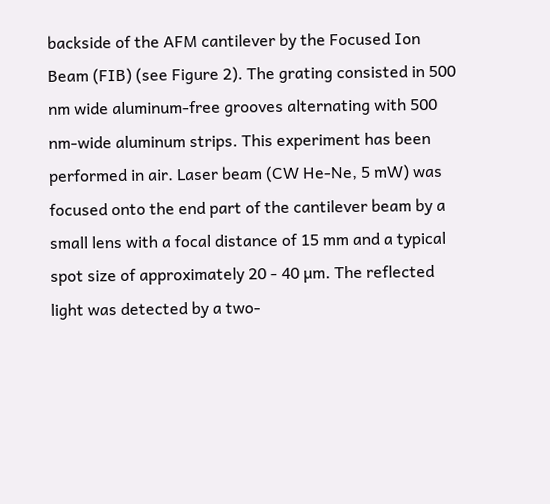backside of the AFM cantilever by the Focused Ion
Beam (FIB) (see Figure 2). The grating consisted in 500
nm wide aluminum-free grooves alternating with 500
nm-wide aluminum strips. This experiment has been
performed in air. Laser beam (CW He-Ne, 5 mW) was
focused onto the end part of the cantilever beam by a
small lens with a focal distance of 15 mm and a typical
spot size of approximately 20 - 40 µm. The reflected
light was detected by a two-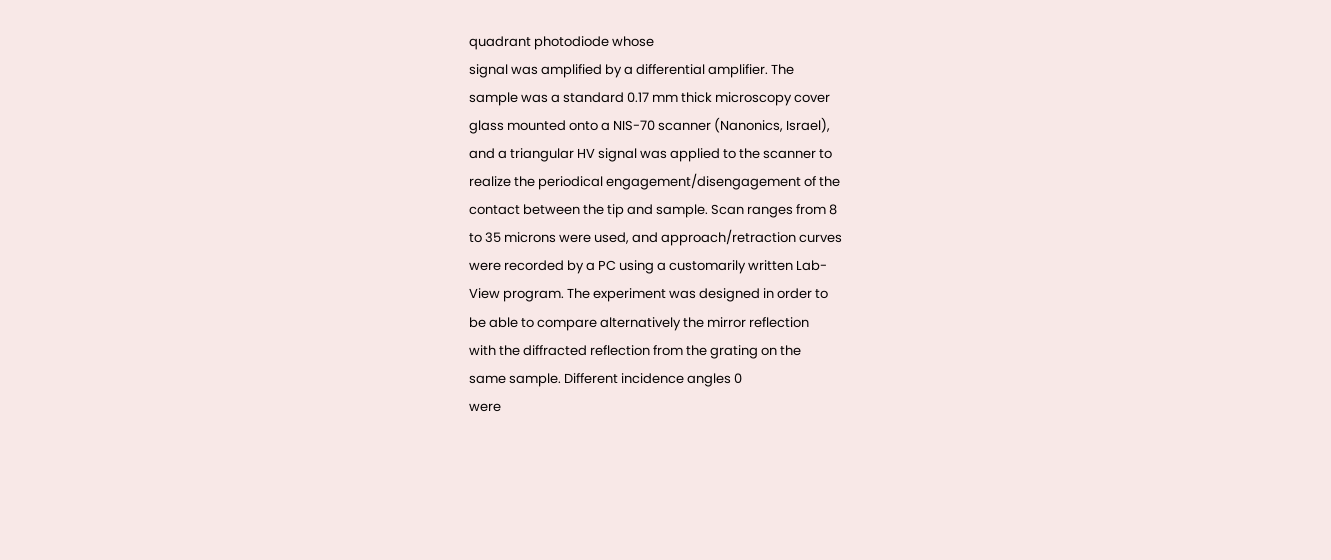quadrant photodiode whose
signal was amplified by a differential amplifier. The
sample was a standard 0.17 mm thick microscopy cover
glass mounted onto a NIS-70 scanner (Nanonics, Israel),
and a triangular HV signal was applied to the scanner to
realize the periodical engagement/disengagement of the
contact between the tip and sample. Scan ranges from 8
to 35 microns were used, and approach/retraction curves
were recorded by a PC using a customarily written Lab-
View program. The experiment was designed in order to
be able to compare alternatively the mirror reflection
with the diffracted reflection from the grating on the
same sample. Different incidence angles 0
were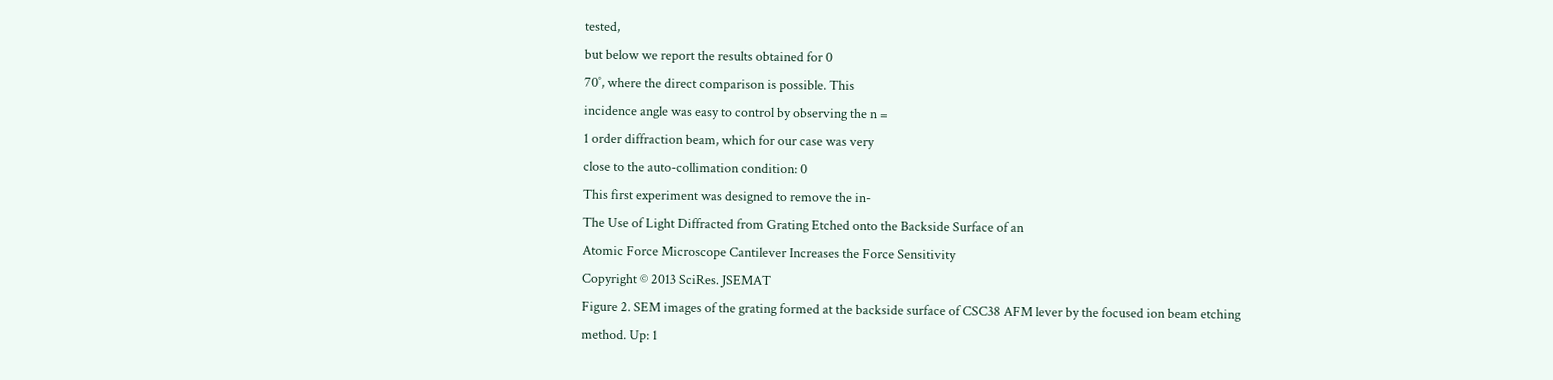tested,
but below we report the results obtained for 0
70˚, where the direct comparison is possible. This
incidence angle was easy to control by observing the n =
1 order diffraction beam, which for our case was very
close to the auto-collimation condition: 0
This first experiment was designed to remove the in-
The Use of Light Diffracted from Grating Etched onto the Backside Surface of an
Atomic Force Microscope Cantilever Increases the Force Sensitivity
Copyright © 2013 SciRes. JSEMAT
Figure 2. SEM images of the grating formed at the backside surface of CSC38 AFM lever by the focused ion beam etching
method. Up: 1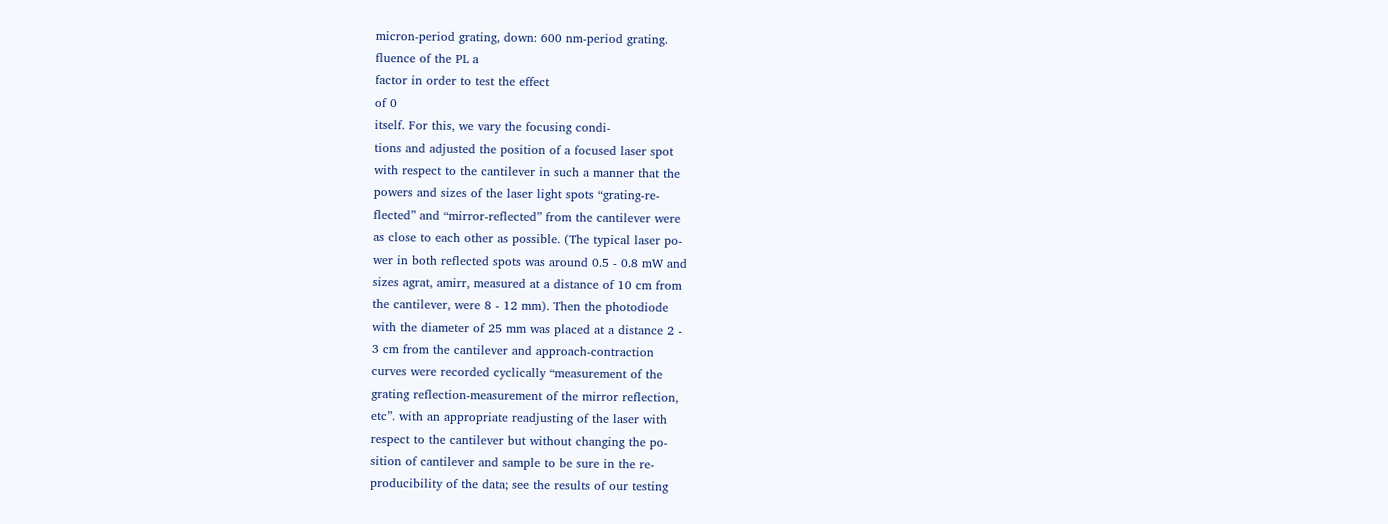micron-period grating, down: 600 nm-period grating.
fluence of the PL a
factor in order to test the effect
of 0
itself. For this, we vary the focusing condi-
tions and adjusted the position of a focused laser spot
with respect to the cantilever in such a manner that the
powers and sizes of the laser light spots “grating-re-
flected” and “mirror-reflected” from the cantilever were
as close to each other as possible. (The typical laser po-
wer in both reflected spots was around 0.5 - 0.8 mW and
sizes agrat, amirr, measured at a distance of 10 cm from
the cantilever, were 8 - 12 mm). Then the photodiode
with the diameter of 25 mm was placed at a distance 2 -
3 cm from the cantilever and approach-contraction
curves were recorded cyclically “measurement of the
grating reflection-measurement of the mirror reflection,
etc”. with an appropriate readjusting of the laser with
respect to the cantilever but without changing the po-
sition of cantilever and sample to be sure in the re-
producibility of the data; see the results of our testing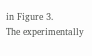in Figure 3.
The experimentally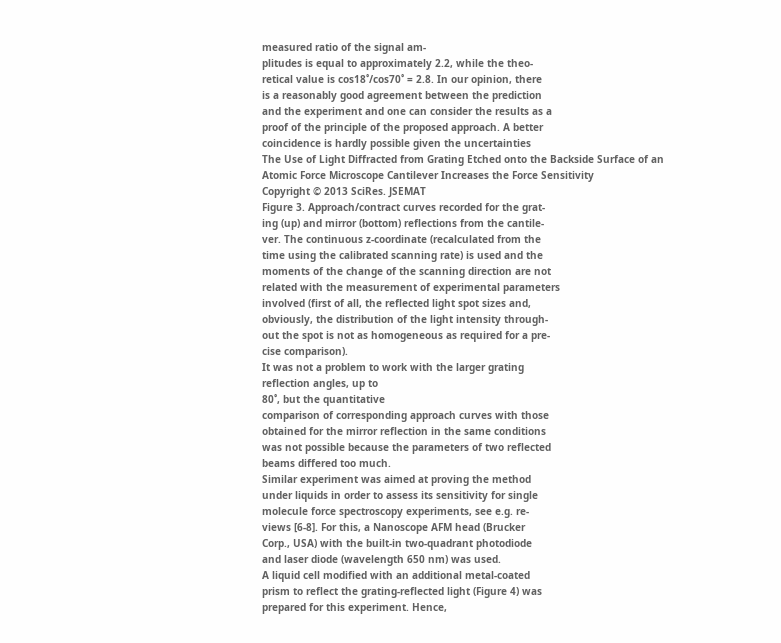measured ratio of the signal am-
plitudes is equal to approximately 2.2, while the theo-
retical value is cos18˚/cos70˚ = 2.8. In our opinion, there
is a reasonably good agreement between the prediction
and the experiment and one can consider the results as a
proof of the principle of the proposed approach. A better
coincidence is hardly possible given the uncertainties
The Use of Light Diffracted from Grating Etched onto the Backside Surface of an
Atomic Force Microscope Cantilever Increases the Force Sensitivity
Copyright © 2013 SciRes. JSEMAT
Figure 3. Approach/contract curves recorded for the grat-
ing (up) and mirror (bottom) reflections from the cantile-
ver. The continuous z-coordinate (recalculated from the
time using the calibrated scanning rate) is used and the
moments of the change of the scanning direction are not
related with the measurement of experimental parameters
involved (first of all, the reflected light spot sizes and,
obviously, the distribution of the light intensity through-
out the spot is not as homogeneous as required for a pre-
cise comparison).
It was not a problem to work with the larger grating
reflection angles, up to
80˚, but the quantitative
comparison of corresponding approach curves with those
obtained for the mirror reflection in the same conditions
was not possible because the parameters of two reflected
beams differed too much.
Similar experiment was aimed at proving the method
under liquids in order to assess its sensitivity for single
molecule force spectroscopy experiments, see e.g. re-
views [6-8]. For this, a Nanoscope AFM head (Brucker
Corp., USA) with the built-in two-quadrant photodiode
and laser diode (wavelength 650 nm) was used.
A liquid cell modified with an additional metal-coated
prism to reflect the grating-reflected light (Figure 4) was
prepared for this experiment. Hence,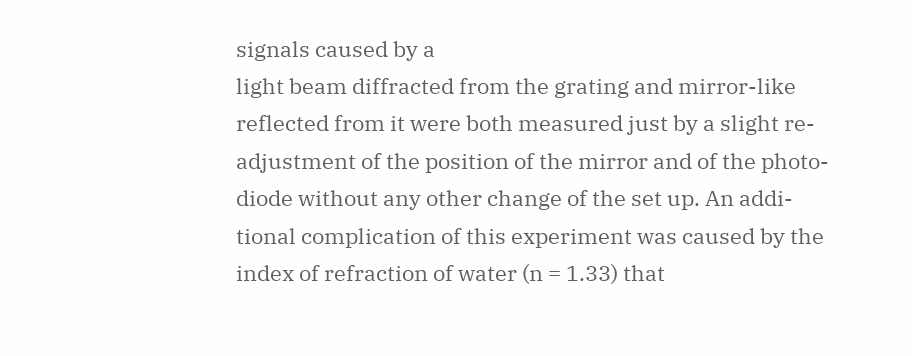signals caused by a
light beam diffracted from the grating and mirror-like
reflected from it were both measured just by a slight re-
adjustment of the position of the mirror and of the photo-
diode without any other change of the set up. An addi-
tional complication of this experiment was caused by the
index of refraction of water (n = 1.33) that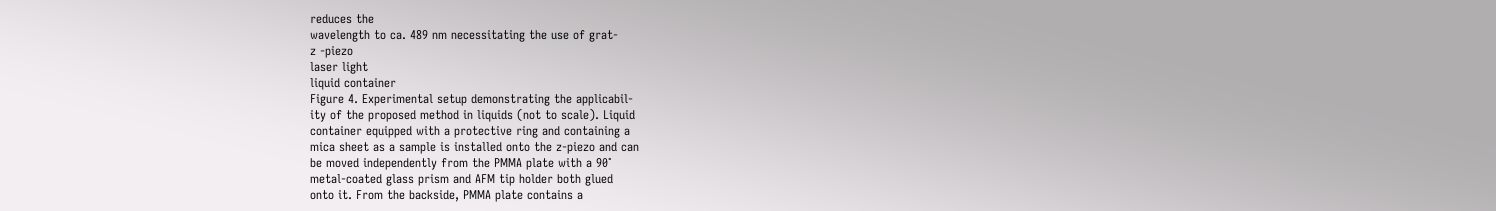reduces the
wavelength to ca. 489 nm necessitating the use of grat-
z -piezo
laser light
liquid container
Figure 4. Experimental setup demonstrating the applicabil-
ity of the proposed method in liquids (not to scale). Liquid
container equipped with a protective ring and containing a
mica sheet as a sample is installed onto the z-piezo and can
be moved independently from the PMMA plate with a 90˚
metal-coated glass prism and AFM tip holder both glued
onto it. From the backside, PMMA plate contains a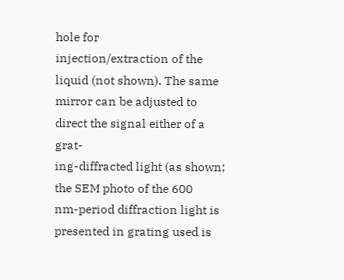hole for
injection/extraction of the liquid (not shown). The same
mirror can be adjusted to direct the signal either of a grat-
ing-diffracted light (as shown; the SEM photo of the 600
nm-period diffraction light is presented in grating used is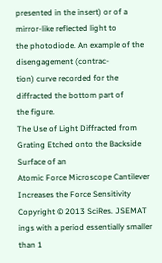presented in the insert) or of a mirror-like reflected light to
the photodiode. An example of the disengagement (contrac-
tion) curve recorded for the diffracted the bottom part of
the figure.
The Use of Light Diffracted from Grating Etched onto the Backside Surface of an
Atomic Force Microscope Cantilever Increases the Force Sensitivity
Copyright © 2013 SciRes. JSEMAT
ings with a period essentially smaller than 1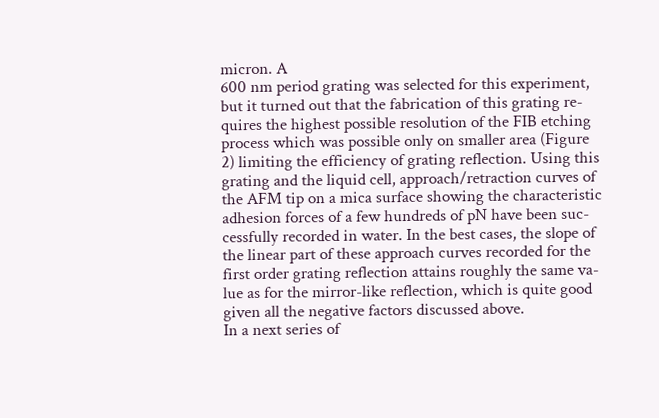micron. A
600 nm period grating was selected for this experiment,
but it turned out that the fabrication of this grating re-
quires the highest possible resolution of the FIB etching
process which was possible only on smaller area (Figure
2) limiting the efficiency of grating reflection. Using this
grating and the liquid cell, approach/retraction curves of
the AFM tip on a mica surface showing the characteristic
adhesion forces of a few hundreds of pN have been suc-
cessfully recorded in water. In the best cases, the slope of
the linear part of these approach curves recorded for the
first order grating reflection attains roughly the same va-
lue as for the mirror-like reflection, which is quite good
given all the negative factors discussed above.
In a next series of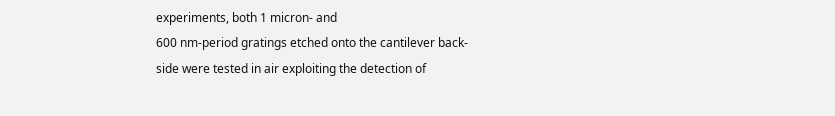experiments, both 1 micron- and
600 nm-period gratings etched onto the cantilever back-
side were tested in air exploiting the detection of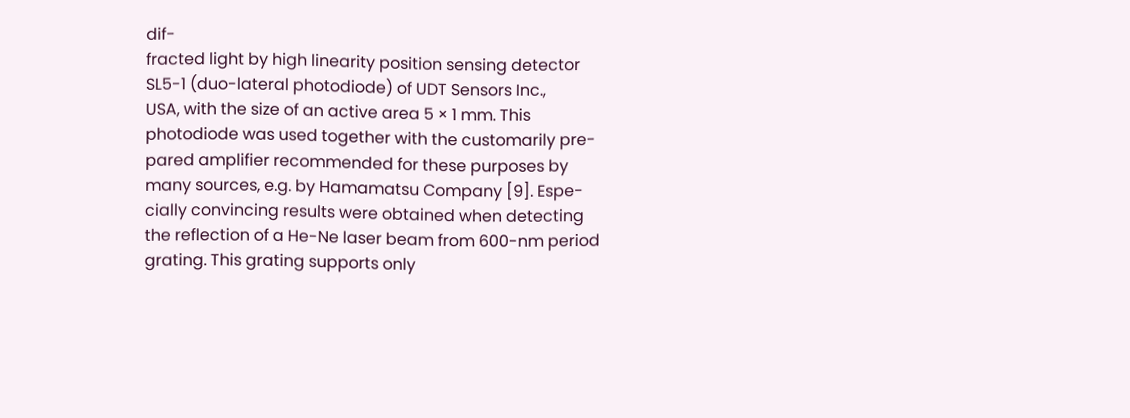dif-
fracted light by high linearity position sensing detector
SL5-1 (duo-lateral photodiode) of UDT Sensors Inc.,
USA, with the size of an active area 5 × 1 mm. This
photodiode was used together with the customarily pre-
pared amplifier recommended for these purposes by
many sources, e.g. by Hamamatsu Company [9]. Espe-
cially convincing results were obtained when detecting
the reflection of a He-Ne laser beam from 600-nm period
grating. This grating supports only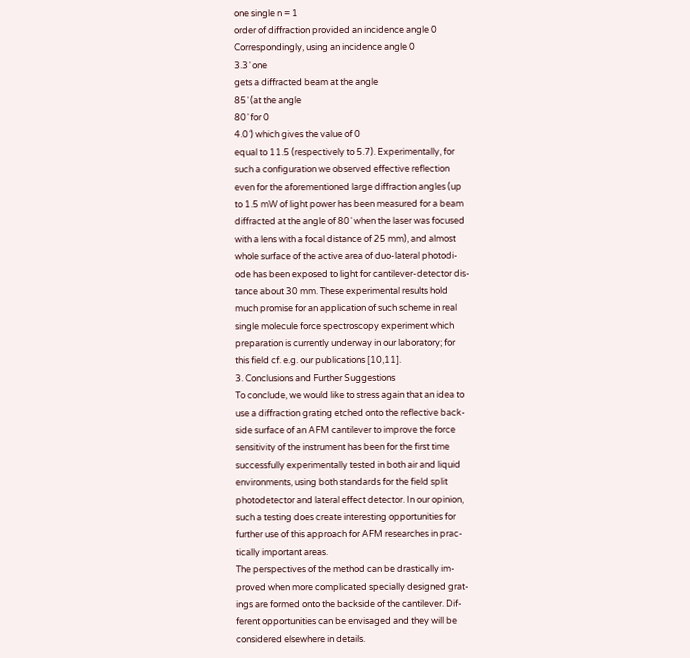one single n = 1
order of diffraction provided an incidence angle 0
Correspondingly, using an incidence angle 0
3.3˚ one
gets a diffracted beam at the angle
85˚ (at the angle
80˚ for 0
4.0˚) which gives the value of 0
equal to 11.5 (respectively to 5.7). Experimentally, for
such a configuration we observed effective reflection
even for the aforementioned large diffraction angles (up
to 1.5 mW of light power has been measured for a beam
diffracted at the angle of 80˚ when the laser was focused
with a lens with a focal distance of 25 mm), and almost
whole surface of the active area of duo-lateral photodi-
ode has been exposed to light for cantilever-detector dis-
tance about 30 mm. These experimental results hold
much promise for an application of such scheme in real
single molecule force spectroscopy experiment which
preparation is currently underway in our laboratory; for
this field cf. e.g. our publications [10,11].
3. Conclusions and Further Suggestions
To conclude, we would like to stress again that an idea to
use a diffraction grating etched onto the reflective back-
side surface of an AFM cantilever to improve the force
sensitivity of the instrument has been for the first time
successfully experimentally tested in both air and liquid
environments, using both standards for the field split
photodetector and lateral effect detector. In our opinion,
such a testing does create interesting opportunities for
further use of this approach for AFM researches in prac-
tically important areas.
The perspectives of the method can be drastically im-
proved when more complicated specially designed grat-
ings are formed onto the backside of the cantilever. Dif-
ferent opportunities can be envisaged and they will be
considered elsewhere in details.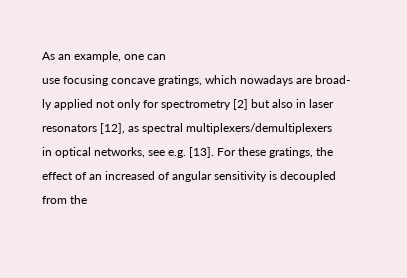As an example, one can
use focusing concave gratings, which nowadays are broad-
ly applied not only for spectrometry [2] but also in laser
resonators [12], as spectral multiplexers/demultiplexers
in optical networks, see e.g. [13]. For these gratings, the
effect of an increased of angular sensitivity is decoupled
from the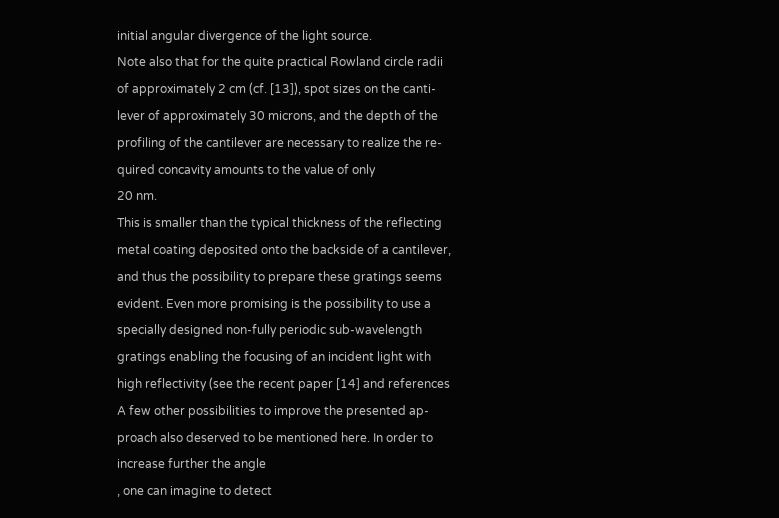initial angular divergence of the light source.
Note also that for the quite practical Rowland circle radii
of approximately 2 cm (cf. [13]), spot sizes on the canti-
lever of approximately 30 microns, and the depth of the
profiling of the cantilever are necessary to realize the re-
quired concavity amounts to the value of only
20 nm.
This is smaller than the typical thickness of the reflecting
metal coating deposited onto the backside of a cantilever,
and thus the possibility to prepare these gratings seems
evident. Even more promising is the possibility to use a
specially designed non-fully periodic sub-wavelength
gratings enabling the focusing of an incident light with
high reflectivity (see the recent paper [14] and references
A few other possibilities to improve the presented ap-
proach also deserved to be mentioned here. In order to
increase further the angle
, one can imagine to detect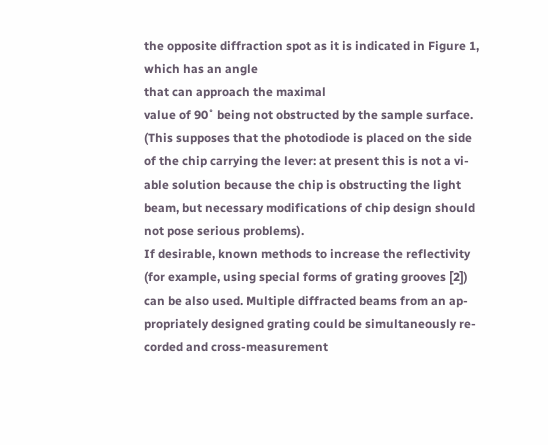the opposite diffraction spot as it is indicated in Figure 1,
which has an angle
that can approach the maximal
value of 90˚ being not obstructed by the sample surface.
(This supposes that the photodiode is placed on the side
of the chip carrying the lever: at present this is not a vi-
able solution because the chip is obstructing the light
beam, but necessary modifications of chip design should
not pose serious problems).
If desirable, known methods to increase the reflectivity
(for example, using special forms of grating grooves [2])
can be also used. Multiple diffracted beams from an ap-
propriately designed grating could be simultaneously re-
corded and cross-measurement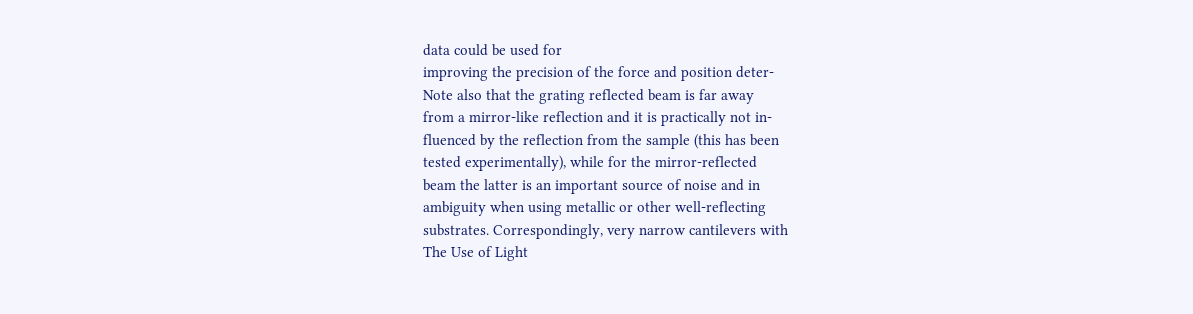data could be used for
improving the precision of the force and position deter-
Note also that the grating reflected beam is far away
from a mirror-like reflection and it is practically not in-
fluenced by the reflection from the sample (this has been
tested experimentally), while for the mirror-reflected
beam the latter is an important source of noise and in
ambiguity when using metallic or other well-reflecting
substrates. Correspondingly, very narrow cantilevers with
The Use of Light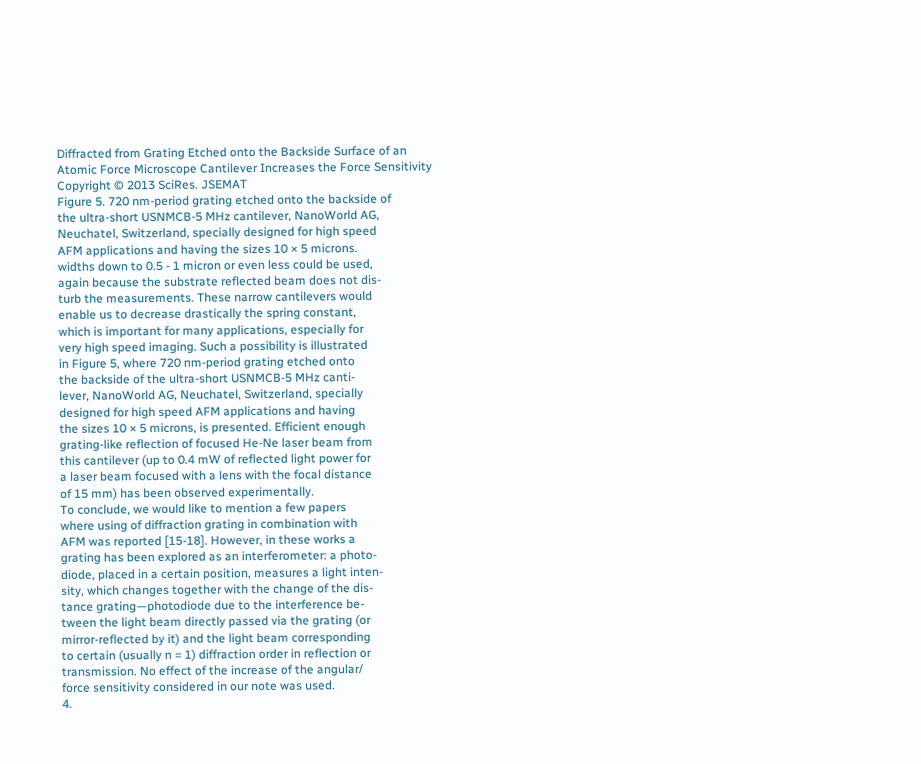Diffracted from Grating Etched onto the Backside Surface of an
Atomic Force Microscope Cantilever Increases the Force Sensitivity
Copyright © 2013 SciRes. JSEMAT
Figure 5. 720 nm-period grating etched onto the backside of
the ultra-short USNMCB-5 MHz cantilever, NanoWorld AG,
Neuchatel, Switzerland, specially designed for high speed
AFM applications and having the sizes 10 × 5 microns.
widths down to 0.5 - 1 micron or even less could be used,
again because the substrate reflected beam does not dis-
turb the measurements. These narrow cantilevers would
enable us to decrease drastically the spring constant,
which is important for many applications, especially for
very high speed imaging. Such a possibility is illustrated
in Figure 5, where 720 nm-period grating etched onto
the backside of the ultra-short USNMCB-5 MHz canti-
lever, NanoWorld AG, Neuchatel, Switzerland, specially
designed for high speed AFM applications and having
the sizes 10 × 5 microns, is presented. Efficient enough
grating-like reflection of focused He-Ne laser beam from
this cantilever (up to 0.4 mW of reflected light power for
a laser beam focused with a lens with the focal distance
of 15 mm) has been observed experimentally.
To conclude, we would like to mention a few papers
where using of diffraction grating in combination with
AFM was reported [15-18]. However, in these works a
grating has been explored as an interferometer: a photo-
diode, placed in a certain position, measures a light inten-
sity, which changes together with the change of the dis-
tance grating—photodiode due to the interference be-
tween the light beam directly passed via the grating (or
mirror-reflected by it) and the light beam corresponding
to certain (usually n = 1) diffraction order in reflection or
transmission. No effect of the increase of the angular/
force sensitivity considered in our note was used.
4.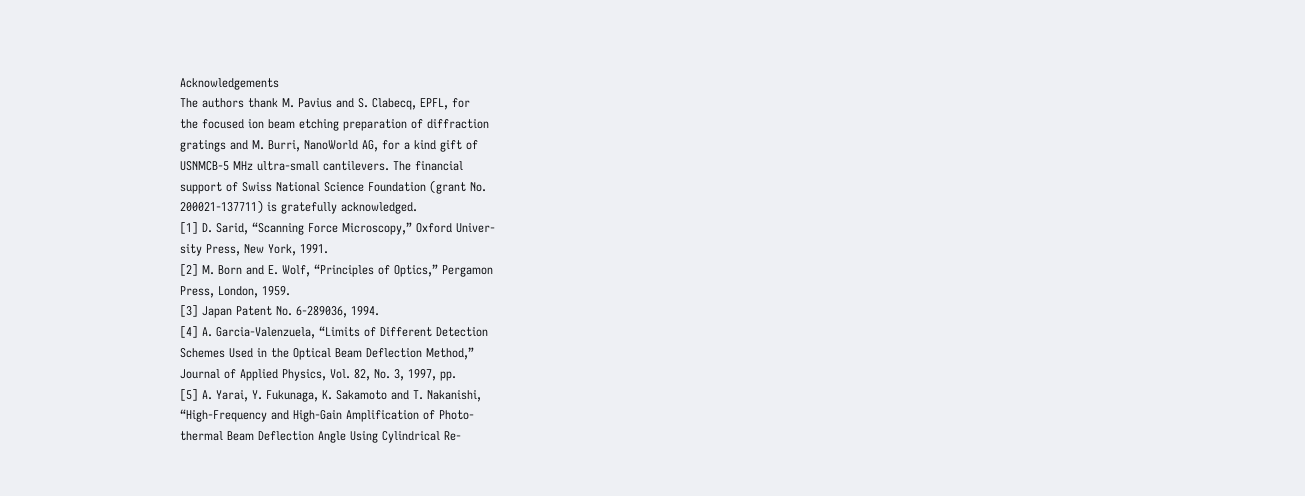Acknowledgements
The authors thank M. Pavius and S. Clabecq, EPFL, for
the focused ion beam etching preparation of diffraction
gratings and M. Burri, NanoWorld AG, for a kind gift of
USNMCB-5 MHz ultra-small cantilevers. The financial
support of Swiss National Science Foundation (grant No.
200021-137711) is gratefully acknowledged.
[1] D. Sarid, “Scanning Force Microscopy,” Oxford Univer-
sity Press, New York, 1991.
[2] M. Born and E. Wolf, “Principles of Optics,” Pergamon
Press, London, 1959.
[3] Japan Patent No. 6-289036, 1994.
[4] A. Garcia-Valenzuela, “Limits of Different Detection
Schemes Used in the Optical Beam Deflection Method,”
Journal of Applied Physics, Vol. 82, No. 3, 1997, pp.
[5] A. Yarai, Y. Fukunaga, K. Sakamoto and T. Nakanishi,
“High-Frequency and High-Gain Amplification of Photo-
thermal Beam Deflection Angle Using Cylindrical Re-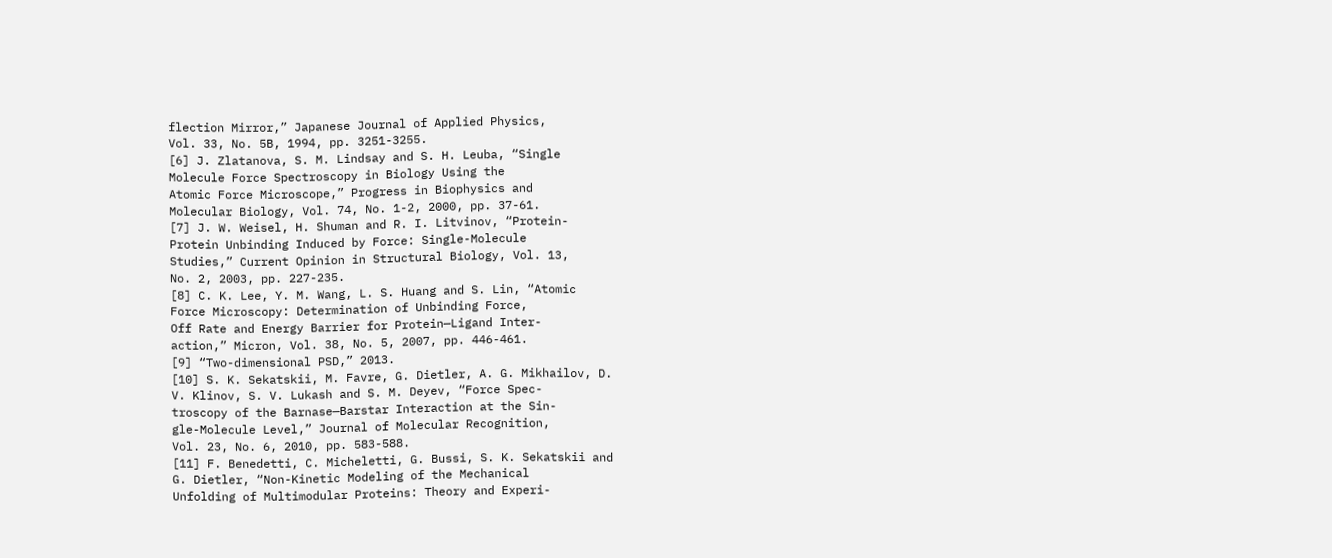flection Mirror,” Japanese Journal of Applied Physics,
Vol. 33, No. 5B, 1994, pp. 3251-3255.
[6] J. Zlatanova, S. M. Lindsay and S. H. Leuba, “Single
Molecule Force Spectroscopy in Biology Using the
Atomic Force Microscope,” Progress in Biophysics and
Molecular Biology, Vol. 74, No. 1-2, 2000, pp. 37-61.
[7] J. W. Weisel, H. Shuman and R. I. Litvinov, “Protein-
Protein Unbinding Induced by Force: Single-Molecule
Studies,” Current Opinion in Structural Biology, Vol. 13,
No. 2, 2003, pp. 227-235.
[8] C. K. Lee, Y. M. Wang, L. S. Huang and S. Lin, “Atomic
Force Microscopy: Determination of Unbinding Force,
Off Rate and Energy Barrier for Protein—Ligand Inter-
action,” Micron, Vol. 38, No. 5, 2007, pp. 446-461.
[9] “Two-dimensional PSD,” 2013.
[10] S. K. Sekatskii, M. Favre, G. Dietler, A. G. Mikhailov, D.
V. Klinov, S. V. Lukash and S. M. Deyev, “Force Spec-
troscopy of the Barnase—Barstar Interaction at the Sin-
gle-Molecule Level,” Journal of Molecular Recognition,
Vol. 23, No. 6, 2010, pp. 583-588.
[11] F. Benedetti, C. Micheletti, G. Bussi, S. K. Sekatskii and
G. Dietler, “Non-Kinetic Modeling of the Mechanical
Unfolding of Multimodular Proteins: Theory and Experi-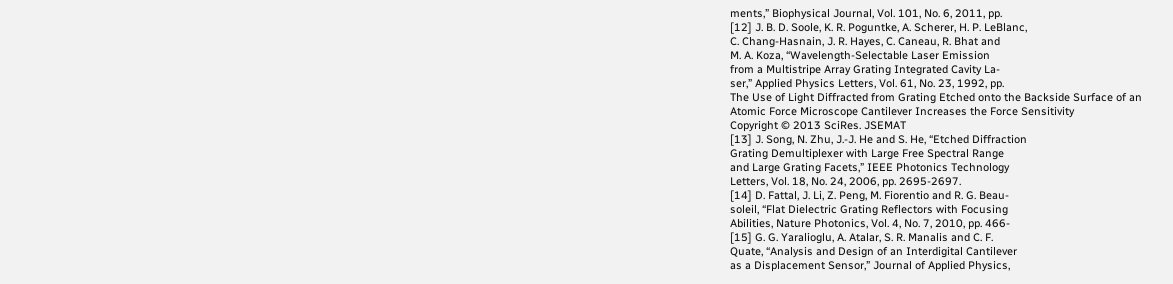ments,” Biophysical Journal, Vol. 101, No. 6, 2011, pp.
[12] J. B. D. Soole, K. R. Poguntke, A. Scherer, H. P. LeBlanc,
C. Chang-Hasnain, J. R. Hayes, C. Caneau, R. Bhat and
M. A. Koza, “Wavelength-Selectable Laser Emission
from a Multistripe Array Grating Integrated Cavity La-
ser,” Applied Physics Letters, Vol. 61, No. 23, 1992, pp.
The Use of Light Diffracted from Grating Etched onto the Backside Surface of an
Atomic Force Microscope Cantilever Increases the Force Sensitivity
Copyright © 2013 SciRes. JSEMAT
[13] J. Song, N. Zhu, J.-J. He and S. He, “Etched Diffraction
Grating Demultiplexer with Large Free Spectral Range
and Large Grating Facets,” IEEE Photonics Technology
Letters, Vol. 18, No. 24, 2006, pp. 2695-2697.
[14] D. Fattal, J. Li, Z. Peng, M. Fiorentio and R. G. Beau-
soleil, “Flat Dielectric Grating Reflectors with Focusing
Abilities, Nature Photonics, Vol. 4, No. 7, 2010, pp. 466-
[15] G. G. Yaralioglu, A. Atalar, S. R. Manalis and C. F.
Quate, “Analysis and Design of an Interdigital Cantilever
as a Displacement Sensor,” Journal of Applied Physics,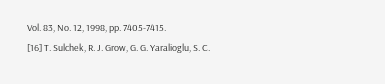Vol. 83, No. 12, 1998, pp. 7405-7415.
[16] T. Sulchek, R. J. Grow, G. G. Yaralioglu, S. C.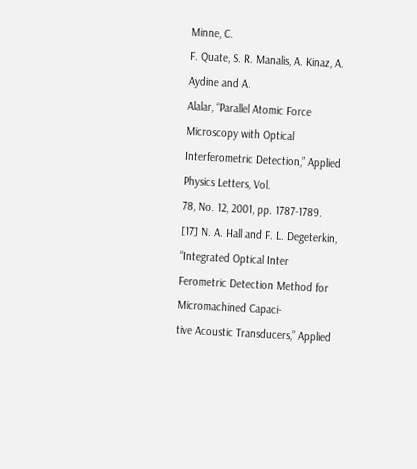Minne, C.
F. Quate, S. R. Manalis, A. Kinaz, A. Aydine and A.
Alalar, “Parallel Atomic Force Microscopy with Optical
Interferometric Detection,” Applied Physics Letters, Vol.
78, No. 12, 2001, pp. 1787-1789.
[17] N. A. Hall and F. L. Degeterkin, “Integrated Optical Inter
Ferometric Detection Method for Micromachined Capaci-
tive Acoustic Transducers,” Applied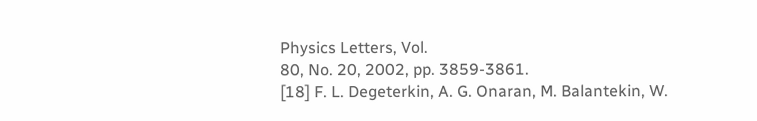Physics Letters, Vol.
80, No. 20, 2002, pp. 3859-3861.
[18] F. L. Degeterkin, A. G. Onaran, M. Balantekin, W.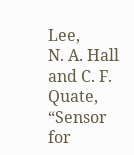Lee,
N. A. Hall and C. F. Quate, “Sensor for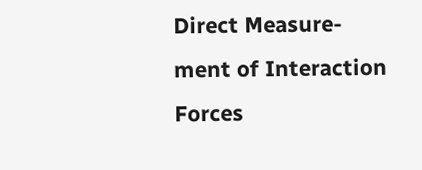Direct Measure-
ment of Interaction Forces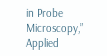in Probe Microscopy,” Applied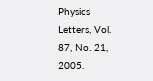Physics Letters, Vol. 87, No. 21, 2005.